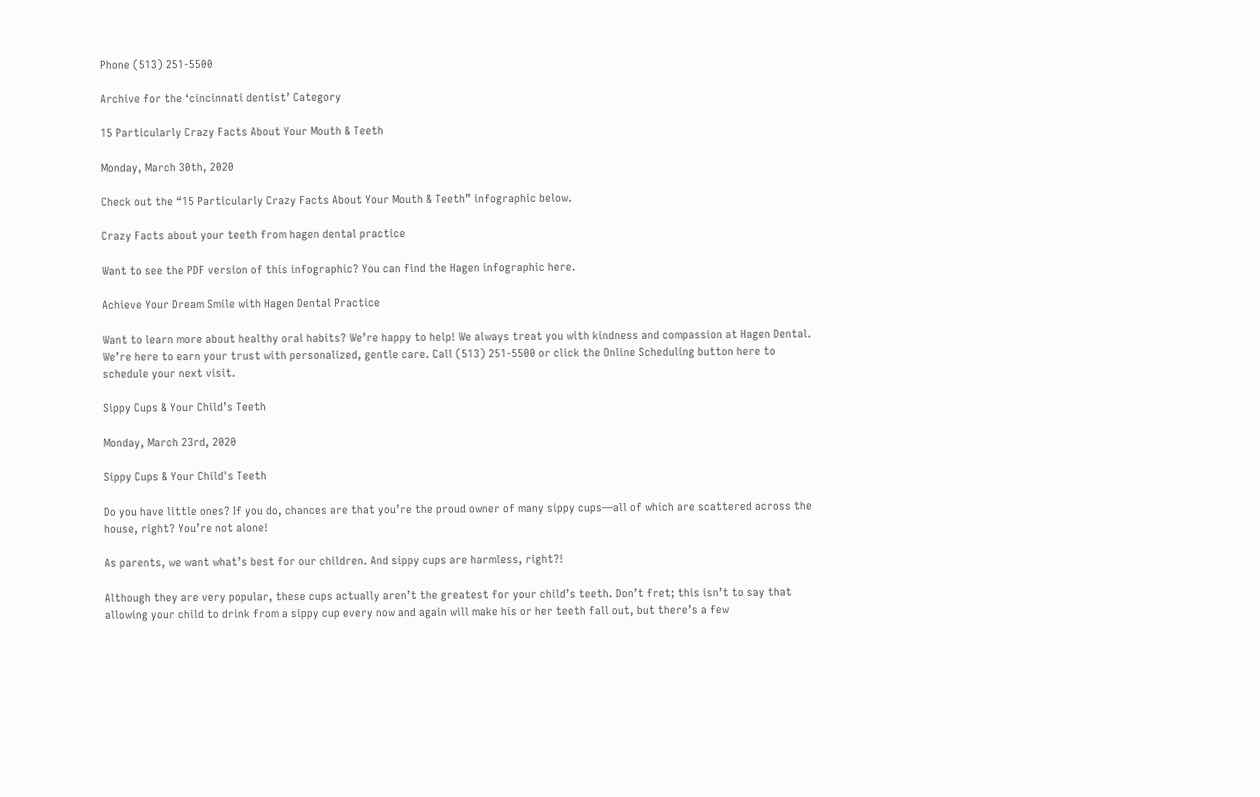Phone (513) 251-5500

Archive for the ‘cincinnati dentist’ Category

15 Particularly Crazy Facts About Your Mouth & Teeth

Monday, March 30th, 2020

Check out the “15 Particularly Crazy Facts About Your Mouth & Teeth” infographic below.

Crazy Facts about your teeth from hagen dental practice

Want to see the PDF version of this infographic? You can find the Hagen infographic here.

Achieve Your Dream Smile with Hagen Dental Practice

Want to learn more about healthy oral habits? We’re happy to help! We always treat you with kindness and compassion at Hagen Dental. We’re here to earn your trust with personalized, gentle care. Call (513) 251-5500 or click the Online Scheduling button here to schedule your next visit.

Sippy Cups & Your Child’s Teeth

Monday, March 23rd, 2020

Sippy Cups & Your Child's Teeth

Do you have little ones? If you do, chances are that you’re the proud owner of many sippy cups—all of which are scattered across the house, right? You’re not alone!

As parents, we want what’s best for our children. And sippy cups are harmless, right?!

Although they are very popular, these cups actually aren’t the greatest for your child’s teeth. Don’t fret; this isn’t to say that allowing your child to drink from a sippy cup every now and again will make his or her teeth fall out, but there’s a few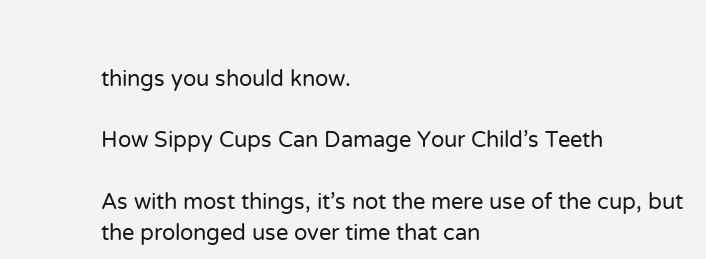things you should know.

How Sippy Cups Can Damage Your Child’s Teeth

As with most things, it’s not the mere use of the cup, but the prolonged use over time that can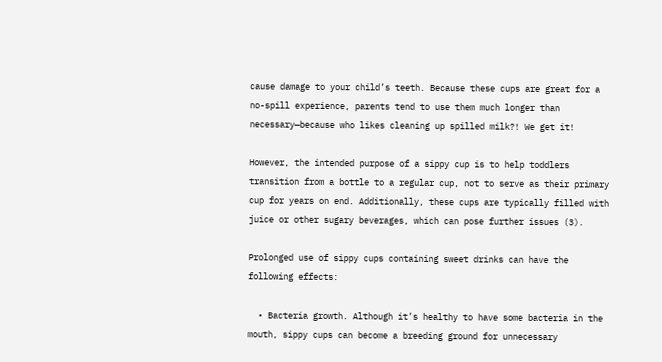cause damage to your child’s teeth. Because these cups are great for a no-spill experience, parents tend to use them much longer than necessary—because who likes cleaning up spilled milk?! We get it!

However, the intended purpose of a sippy cup is to help toddlers transition from a bottle to a regular cup, not to serve as their primary cup for years on end. Additionally, these cups are typically filled with juice or other sugary beverages, which can pose further issues (3).

Prolonged use of sippy cups containing sweet drinks can have the following effects:

  • Bacteria growth. Although it’s healthy to have some bacteria in the mouth, sippy cups can become a breeding ground for unnecessary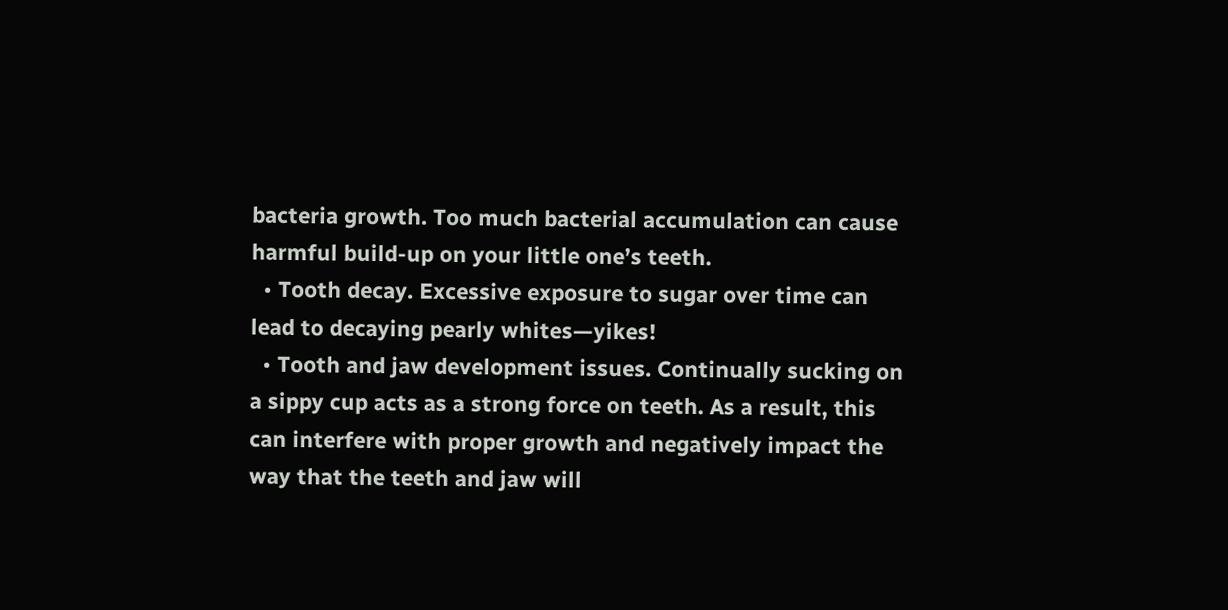bacteria growth. Too much bacterial accumulation can cause harmful build-up on your little one’s teeth.
  • Tooth decay. Excessive exposure to sugar over time can lead to decaying pearly whites—yikes!
  • Tooth and jaw development issues. Continually sucking on a sippy cup acts as a strong force on teeth. As a result, this can interfere with proper growth and negatively impact the way that the teeth and jaw will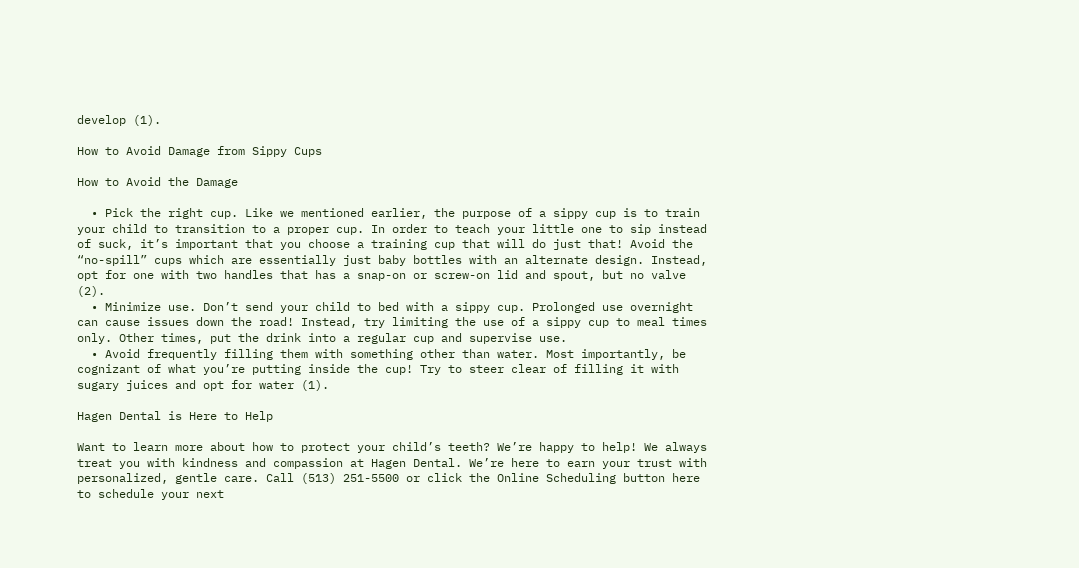develop (1).

How to Avoid Damage from Sippy Cups

How to Avoid the Damage

  • Pick the right cup. Like we mentioned earlier, the purpose of a sippy cup is to train your child to transition to a proper cup. In order to teach your little one to sip instead of suck, it’s important that you choose a training cup that will do just that! Avoid the “no-spill” cups which are essentially just baby bottles with an alternate design. Instead, opt for one with two handles that has a snap-on or screw-on lid and spout, but no valve (2).
  • Minimize use. Don’t send your child to bed with a sippy cup. Prolonged use overnight can cause issues down the road! Instead, try limiting the use of a sippy cup to meal times only. Other times, put the drink into a regular cup and supervise use.
  • Avoid frequently filling them with something other than water. Most importantly, be cognizant of what you’re putting inside the cup! Try to steer clear of filling it with sugary juices and opt for water (1).

Hagen Dental is Here to Help

Want to learn more about how to protect your child’s teeth? We’re happy to help! We always treat you with kindness and compassion at Hagen Dental. We’re here to earn your trust with personalized, gentle care. Call (513) 251-5500 or click the Online Scheduling button here to schedule your next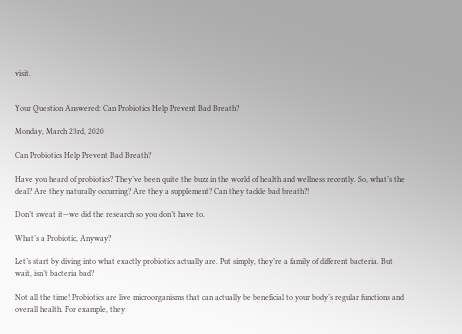visit.


Your Question Answered: Can Probiotics Help Prevent Bad Breath?

Monday, March 23rd, 2020

Can Probiotics Help Prevent Bad Breath?

Have you heard of probiotics? They’ve been quite the buzz in the world of health and wellness recently. So, what’s the deal? Are they naturally occurring? Are they a supplement? Can they tackle bad breath?!

Don’t sweat it—we did the research so you don’t have to.

What’s a Probiotic, Anyway?

Let’s start by diving into what exactly probiotics actually are. Put simply, they’re a family of different bacteria. But wait, isn’t bacteria bad?

Not all the time! Probiotics are live microorganisms that can actually be beneficial to your body’s regular functions and overall health. For example, they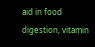aid in food digestion, vitamin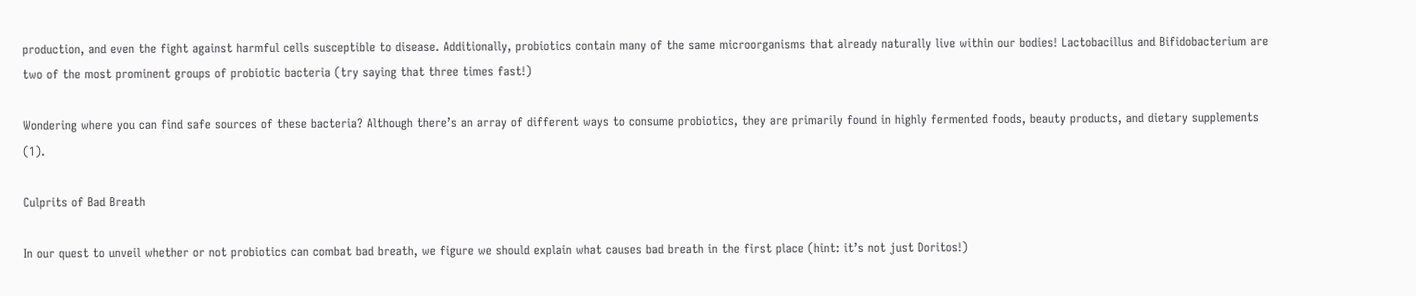production, and even the fight against harmful cells susceptible to disease. Additionally, probiotics contain many of the same microorganisms that already naturally live within our bodies! Lactobacillus and Bifidobacterium are two of the most prominent groups of probiotic bacteria (try saying that three times fast!)

Wondering where you can find safe sources of these bacteria? Although there’s an array of different ways to consume probiotics, they are primarily found in highly fermented foods, beauty products, and dietary supplements (1).

Culprits of Bad Breath

In our quest to unveil whether or not probiotics can combat bad breath, we figure we should explain what causes bad breath in the first place (hint: it’s not just Doritos!)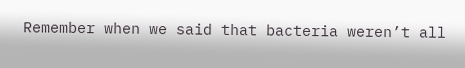Remember when we said that bacteria weren’t all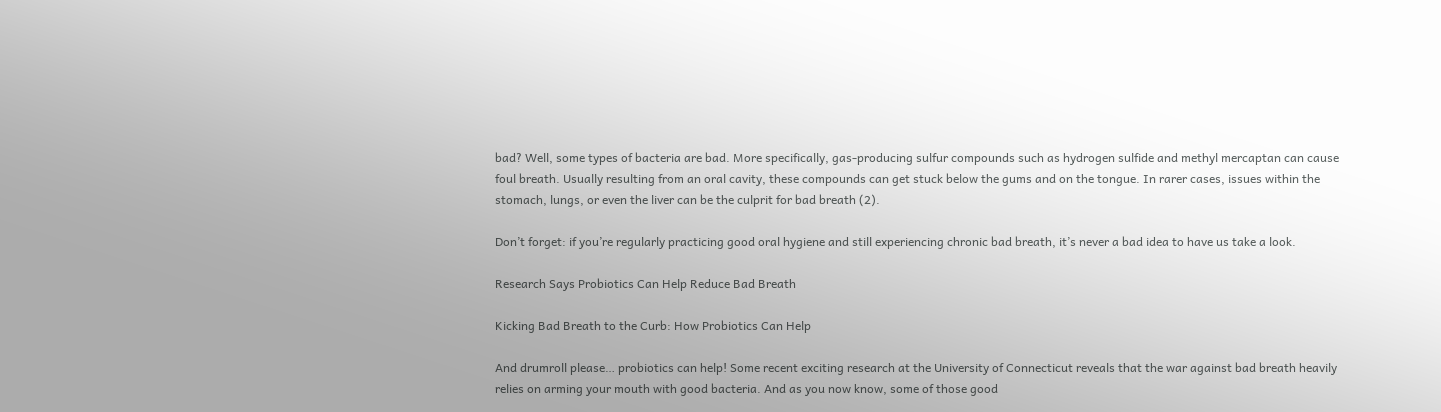bad? Well, some types of bacteria are bad. More specifically, gas-producing sulfur compounds such as hydrogen sulfide and methyl mercaptan can cause foul breath. Usually resulting from an oral cavity, these compounds can get stuck below the gums and on the tongue. In rarer cases, issues within the stomach, lungs, or even the liver can be the culprit for bad breath (2).

Don’t forget: if you’re regularly practicing good oral hygiene and still experiencing chronic bad breath, it’s never a bad idea to have us take a look.

Research Says Probiotics Can Help Reduce Bad Breath

Kicking Bad Breath to the Curb: How Probiotics Can Help

And drumroll please… probiotics can help! Some recent exciting research at the University of Connecticut reveals that the war against bad breath heavily relies on arming your mouth with good bacteria. And as you now know, some of those good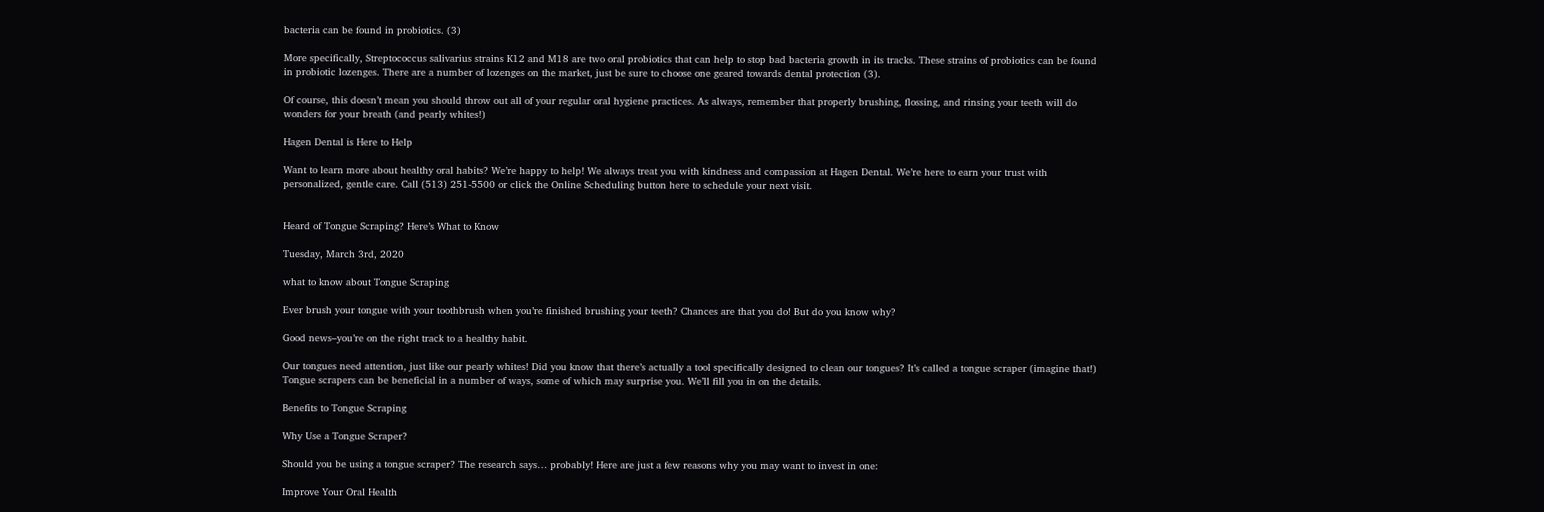bacteria can be found in probiotics. (3)

More specifically, Streptococcus salivarius strains K12 and M18 are two oral probiotics that can help to stop bad bacteria growth in its tracks. These strains of probiotics can be found in probiotic lozenges. There are a number of lozenges on the market, just be sure to choose one geared towards dental protection (3).

Of course, this doesn’t mean you should throw out all of your regular oral hygiene practices. As always, remember that properly brushing, flossing, and rinsing your teeth will do wonders for your breath (and pearly whites!)

Hagen Dental is Here to Help

Want to learn more about healthy oral habits? We’re happy to help! We always treat you with kindness and compassion at Hagen Dental. We’re here to earn your trust with personalized, gentle care. Call (513) 251-5500 or click the Online Scheduling button here to schedule your next visit.


Heard of Tongue Scraping? Here’s What to Know

Tuesday, March 3rd, 2020

what to know about Tongue Scraping

Ever brush your tongue with your toothbrush when you’re finished brushing your teeth? Chances are that you do! But do you know why?

Good news–you’re on the right track to a healthy habit.

Our tongues need attention, just like our pearly whites! Did you know that there’s actually a tool specifically designed to clean our tongues? It’s called a tongue scraper (imagine that!) Tongue scrapers can be beneficial in a number of ways, some of which may surprise you. We’ll fill you in on the details.

Benefits to Tongue Scraping

Why Use a Tongue Scraper?

Should you be using a tongue scraper? The research says… probably! Here are just a few reasons why you may want to invest in one:

Improve Your Oral Health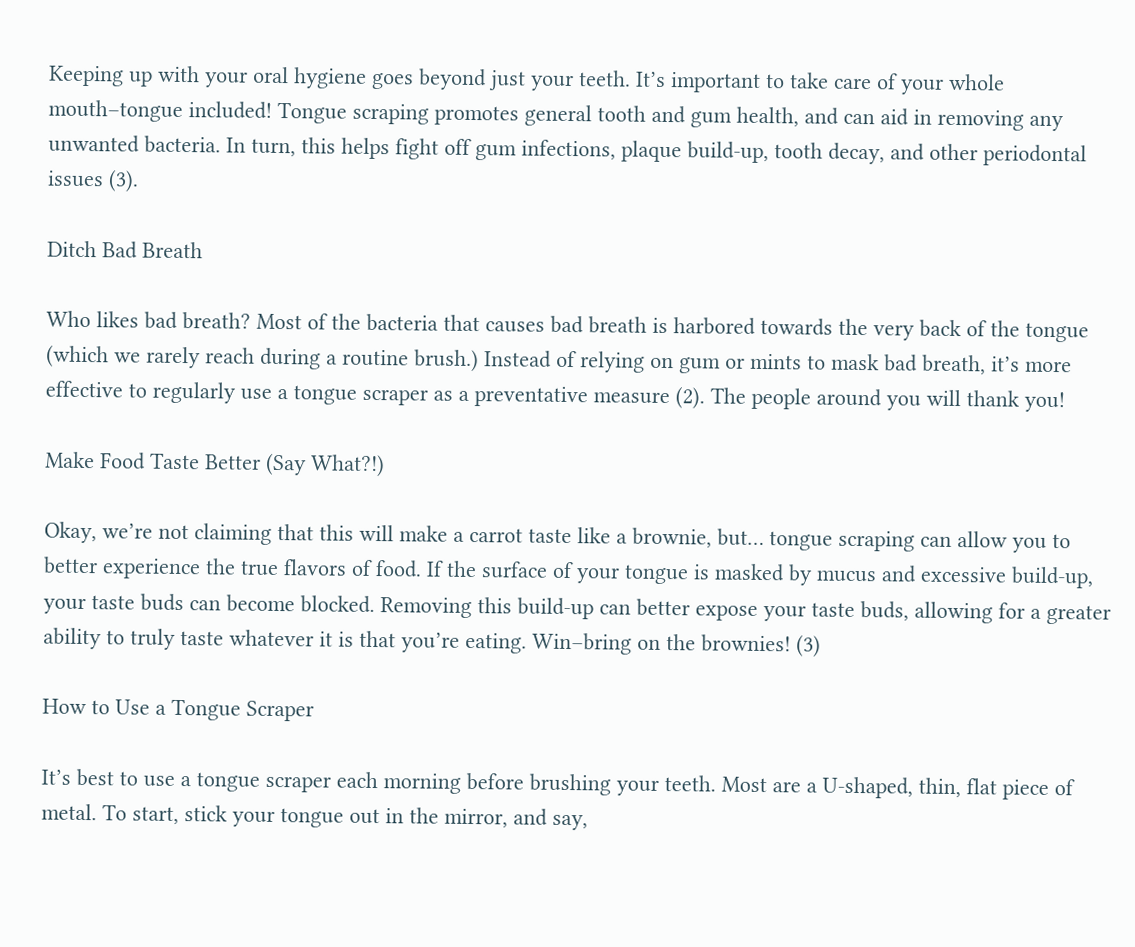Keeping up with your oral hygiene goes beyond just your teeth. It’s important to take care of your whole mouth–tongue included! Tongue scraping promotes general tooth and gum health, and can aid in removing any unwanted bacteria. In turn, this helps fight off gum infections, plaque build-up, tooth decay, and other periodontal issues (3).

Ditch Bad Breath

Who likes bad breath? Most of the bacteria that causes bad breath is harbored towards the very back of the tongue (which we rarely reach during a routine brush.) Instead of relying on gum or mints to mask bad breath, it’s more effective to regularly use a tongue scraper as a preventative measure (2). The people around you will thank you!

Make Food Taste Better (Say What?!)

Okay, we’re not claiming that this will make a carrot taste like a brownie, but… tongue scraping can allow you to better experience the true flavors of food. If the surface of your tongue is masked by mucus and excessive build-up, your taste buds can become blocked. Removing this build-up can better expose your taste buds, allowing for a greater ability to truly taste whatever it is that you’re eating. Win–bring on the brownies! (3)

How to Use a Tongue Scraper

It’s best to use a tongue scraper each morning before brushing your teeth. Most are a U-shaped, thin, flat piece of metal. To start, stick your tongue out in the mirror, and say,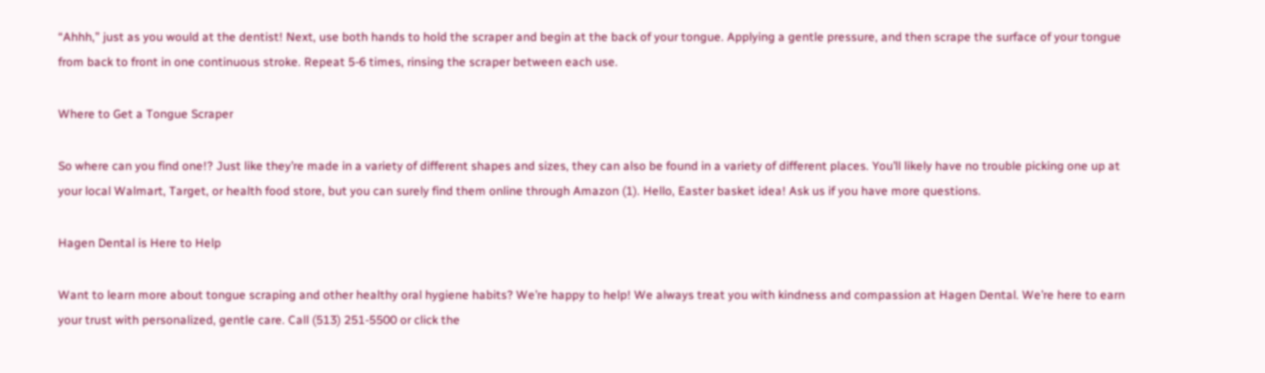“Ahhh,” just as you would at the dentist! Next, use both hands to hold the scraper and begin at the back of your tongue. Applying a gentle pressure, and then scrape the surface of your tongue from back to front in one continuous stroke. Repeat 5-6 times, rinsing the scraper between each use.

Where to Get a Tongue Scraper

So where can you find one!? Just like they’re made in a variety of different shapes and sizes, they can also be found in a variety of different places. You’ll likely have no trouble picking one up at your local Walmart, Target, or health food store, but you can surely find them online through Amazon (1). Hello, Easter basket idea! Ask us if you have more questions.

Hagen Dental is Here to Help

Want to learn more about tongue scraping and other healthy oral hygiene habits? We’re happy to help! We always treat you with kindness and compassion at Hagen Dental. We’re here to earn your trust with personalized, gentle care. Call (513) 251-5500 or click the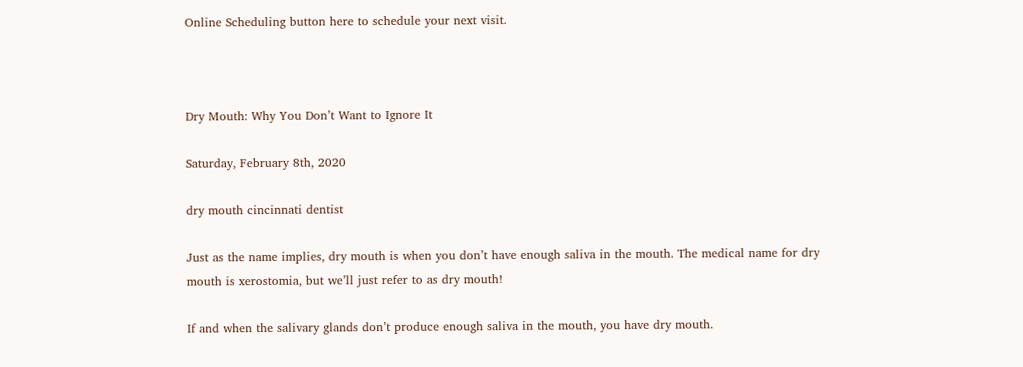Online Scheduling button here to schedule your next visit.



Dry Mouth: Why You Don’t Want to Ignore It

Saturday, February 8th, 2020

dry mouth cincinnati dentist

Just as the name implies, dry mouth is when you don’t have enough saliva in the mouth. The medical name for dry mouth is xerostomia, but we’ll just refer to as dry mouth!

If and when the salivary glands don’t produce enough saliva in the mouth, you have dry mouth.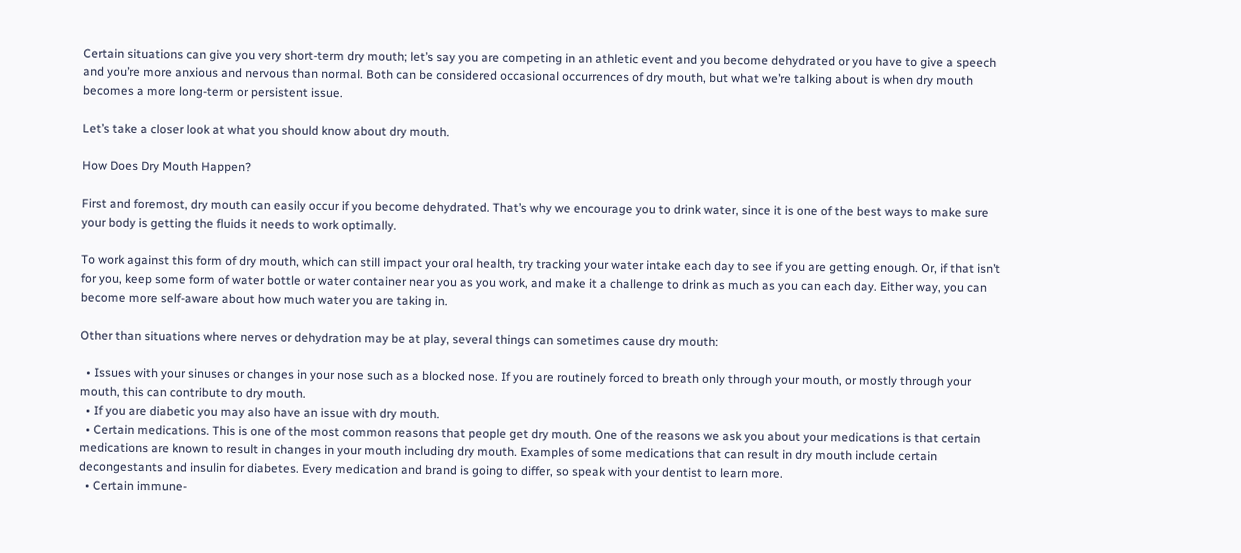Certain situations can give you very short-term dry mouth; let’s say you are competing in an athletic event and you become dehydrated or you have to give a speech and you’re more anxious and nervous than normal. Both can be considered occasional occurrences of dry mouth, but what we’re talking about is when dry mouth becomes a more long-term or persistent issue.

Let’s take a closer look at what you should know about dry mouth.

How Does Dry Mouth Happen?

First and foremost, dry mouth can easily occur if you become dehydrated. That’s why we encourage you to drink water, since it is one of the best ways to make sure your body is getting the fluids it needs to work optimally.

To work against this form of dry mouth, which can still impact your oral health, try tracking your water intake each day to see if you are getting enough. Or, if that isn’t for you, keep some form of water bottle or water container near you as you work, and make it a challenge to drink as much as you can each day. Either way, you can become more self-aware about how much water you are taking in.

Other than situations where nerves or dehydration may be at play, several things can sometimes cause dry mouth:

  • Issues with your sinuses or changes in your nose such as a blocked nose. If you are routinely forced to breath only through your mouth, or mostly through your mouth, this can contribute to dry mouth.
  • If you are diabetic you may also have an issue with dry mouth.
  • Certain medications. This is one of the most common reasons that people get dry mouth. One of the reasons we ask you about your medications is that certain medications are known to result in changes in your mouth including dry mouth. Examples of some medications that can result in dry mouth include certain decongestants and insulin for diabetes. Every medication and brand is going to differ, so speak with your dentist to learn more.
  • Certain immune-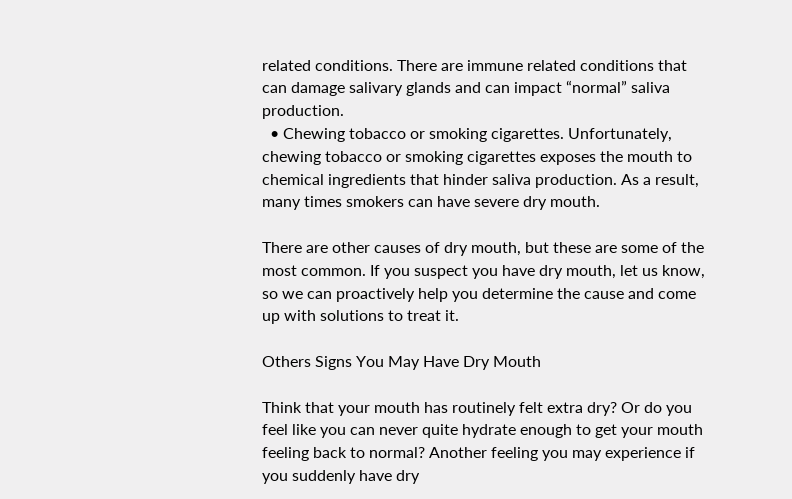related conditions. There are immune related conditions that can damage salivary glands and can impact “normal” saliva production.
  • Chewing tobacco or smoking cigarettes. Unfortunately, chewing tobacco or smoking cigarettes exposes the mouth to chemical ingredients that hinder saliva production. As a result, many times smokers can have severe dry mouth.

There are other causes of dry mouth, but these are some of the most common. If you suspect you have dry mouth, let us know, so we can proactively help you determine the cause and come up with solutions to treat it.

Others Signs You May Have Dry Mouth

Think that your mouth has routinely felt extra dry? Or do you feel like you can never quite hydrate enough to get your mouth feeling back to normal? Another feeling you may experience if you suddenly have dry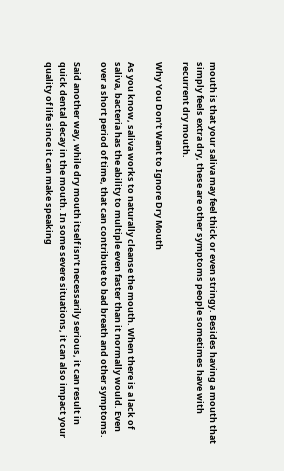mouth is that your saliva may feel thick or even stringy. Besides having a mouth that simply feels extra dry, these are other symptoms people sometimes have with recurrent dry mouth.

Why You Don’t Want to Ignore Dry Mouth

As you know, saliva works to naturally cleanse the mouth. When there is a lack of saliva, bacteria has the ability to multiple even faster than it normally would. Even over a short period of time, that can contribute to bad breath and other symptoms.

Said another way, while dry mouth itself isn’t necessarily serious, it can result in quick dental decay in the mouth. In some severe situations, it can also impact your quality of life since it can make speaking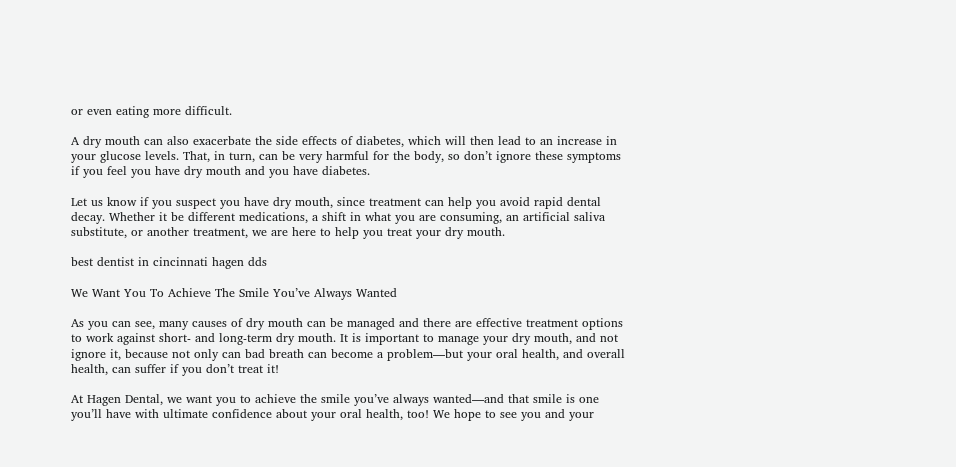or even eating more difficult.

A dry mouth can also exacerbate the side effects of diabetes, which will then lead to an increase in your glucose levels. That, in turn, can be very harmful for the body, so don’t ignore these symptoms if you feel you have dry mouth and you have diabetes.

Let us know if you suspect you have dry mouth, since treatment can help you avoid rapid dental decay. Whether it be different medications, a shift in what you are consuming, an artificial saliva substitute, or another treatment, we are here to help you treat your dry mouth.

best dentist in cincinnati hagen dds

We Want You To Achieve The Smile You’ve Always Wanted

As you can see, many causes of dry mouth can be managed and there are effective treatment options to work against short- and long-term dry mouth. It is important to manage your dry mouth, and not ignore it, because not only can bad breath can become a problem—but your oral health, and overall health, can suffer if you don’t treat it!

At Hagen Dental, we want you to achieve the smile you’ve always wanted—and that smile is one you’ll have with ultimate confidence about your oral health, too! We hope to see you and your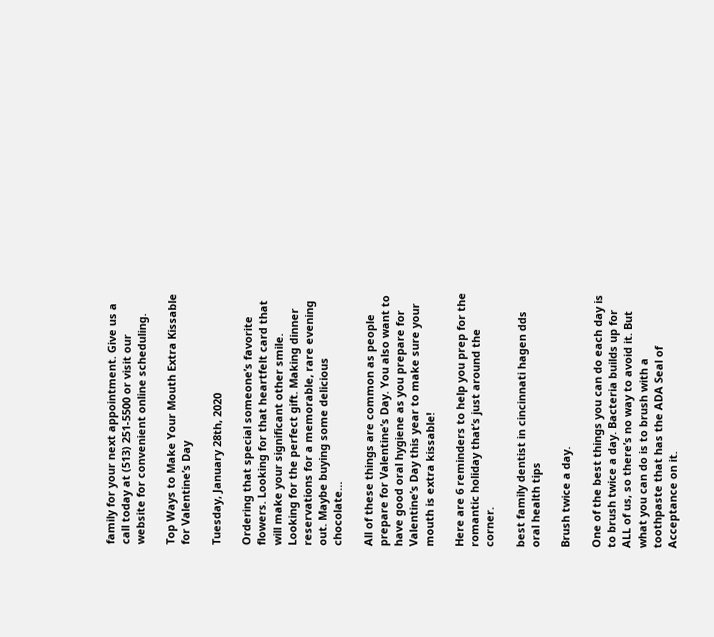family for your next appointment. Give us a call today at (513) 251-5500 or visit our website for convenient online scheduling.

Top Ways to Make Your Mouth Extra Kissable for Valentine’s Day

Tuesday, January 28th, 2020

Ordering that special someone’s favorite flowers. Looking for that heartfelt card that will make your significant other smile. Looking for the perfect gift. Making dinner reservations for a memorable, rare evening out. Maybe buying some delicious chocolate…

All of these things are common as people prepare for Valentine’s Day. You also want to have good oral hygiene as you prepare for Valentine’s Day this year to make sure your mouth is extra kissable!

Here are 6 reminders to help you prep for the romantic holiday that’s just around the corner.

best family dentist in cincinnati hagen dds oral health tips

Brush twice a day.

One of the best things you can do each day is to brush twice a day. Bacteria builds up for ALL of us, so there’s no way to avoid it. But what you can do is to brush with a toothpaste that has the ADA Seal of Acceptance on it.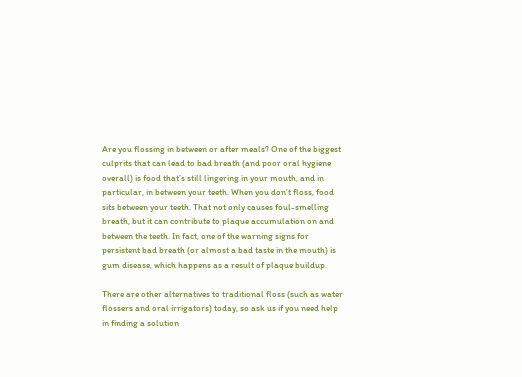Are you flossing in between or after meals? One of the biggest culprits that can lead to bad breath (and poor oral hygiene overall) is food that’s still lingering in your mouth, and in particular, in between your teeth. When you don’t floss, food sits between your teeth. That not only causes foul-smelling breath, but it can contribute to plaque accumulation on and between the teeth. In fact, one of the warning signs for persistent bad breath (or almost a bad taste in the mouth) is gum disease, which happens as a result of plaque buildup.

There are other alternatives to traditional floss (such as water flossers and oral irrigators) today, so ask us if you need help in finding a solution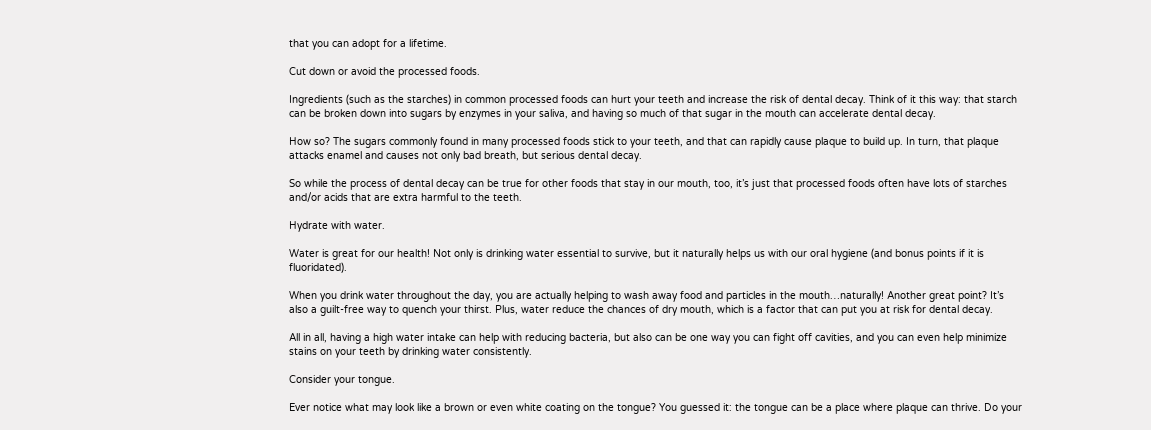that you can adopt for a lifetime.

Cut down or avoid the processed foods.

Ingredients (such as the starches) in common processed foods can hurt your teeth and increase the risk of dental decay. Think of it this way: that starch can be broken down into sugars by enzymes in your saliva, and having so much of that sugar in the mouth can accelerate dental decay.

How so? The sugars commonly found in many processed foods stick to your teeth, and that can rapidly cause plaque to build up. In turn, that plaque attacks enamel and causes not only bad breath, but serious dental decay.

So while the process of dental decay can be true for other foods that stay in our mouth, too, it’s just that processed foods often have lots of starches and/or acids that are extra harmful to the teeth.

Hydrate with water.

Water is great for our health! Not only is drinking water essential to survive, but it naturally helps us with our oral hygiene (and bonus points if it is fluoridated).

When you drink water throughout the day, you are actually helping to wash away food and particles in the mouth…naturally! Another great point? It’s also a guilt-free way to quench your thirst. Plus, water reduce the chances of dry mouth, which is a factor that can put you at risk for dental decay.

All in all, having a high water intake can help with reducing bacteria, but also can be one way you can fight off cavities, and you can even help minimize stains on your teeth by drinking water consistently.

Consider your tongue.

Ever notice what may look like a brown or even white coating on the tongue? You guessed it: the tongue can be a place where plaque can thrive. Do your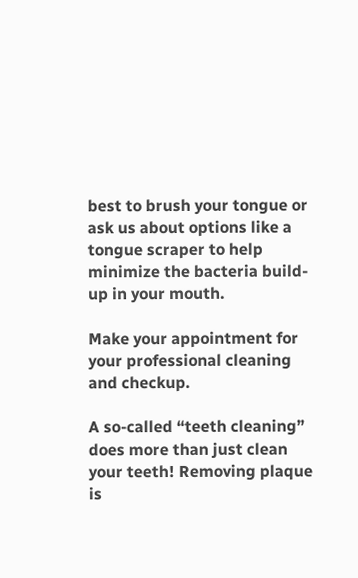best to brush your tongue or ask us about options like a tongue scraper to help minimize the bacteria build-up in your mouth.

Make your appointment for your professional cleaning and checkup.

A so-called “teeth cleaning” does more than just clean your teeth! Removing plaque is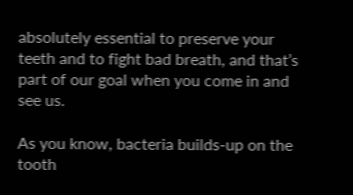absolutely essential to preserve your teeth and to fight bad breath, and that’s part of our goal when you come in and see us.

As you know, bacteria builds-up on the tooth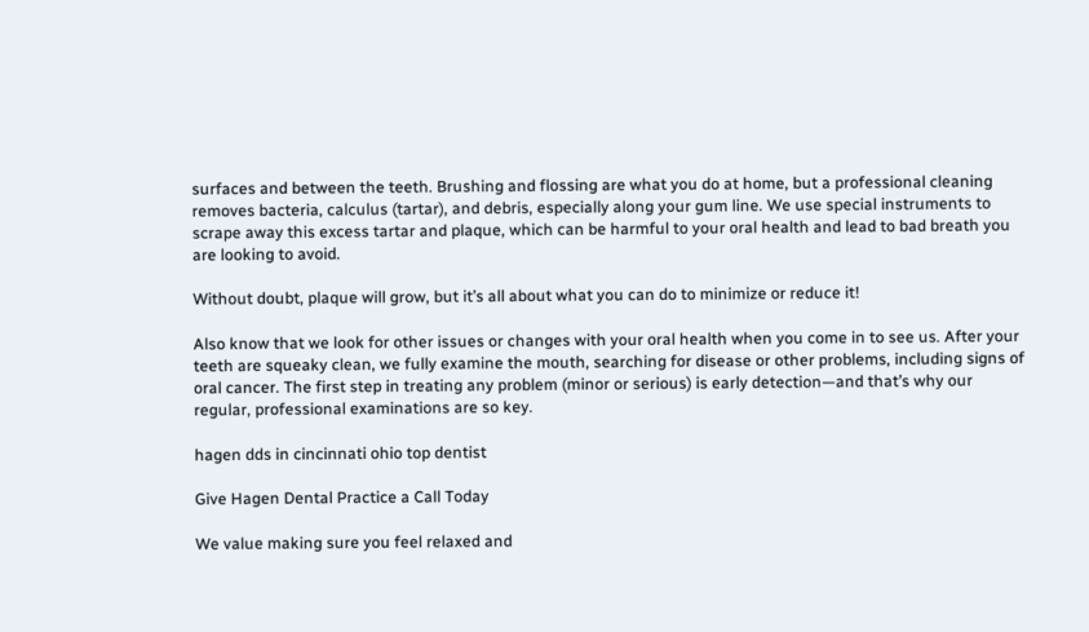surfaces and between the teeth. Brushing and flossing are what you do at home, but a professional cleaning removes bacteria, calculus (tartar), and debris, especially along your gum line. We use special instruments to scrape away this excess tartar and plaque, which can be harmful to your oral health and lead to bad breath you are looking to avoid.

Without doubt, plaque will grow, but it’s all about what you can do to minimize or reduce it!

Also know that we look for other issues or changes with your oral health when you come in to see us. After your teeth are squeaky clean, we fully examine the mouth, searching for disease or other problems, including signs of oral cancer. The first step in treating any problem (minor or serious) is early detection—and that’s why our regular, professional examinations are so key.

hagen dds in cincinnati ohio top dentist

Give Hagen Dental Practice a Call Today

We value making sure you feel relaxed and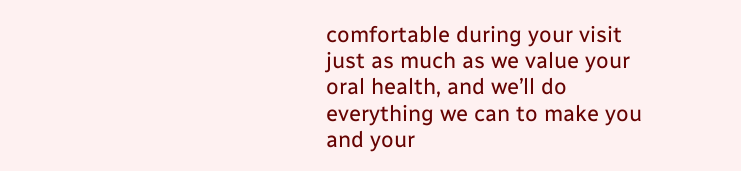comfortable during your visit just as much as we value your oral health, and we’ll do everything we can to make you and your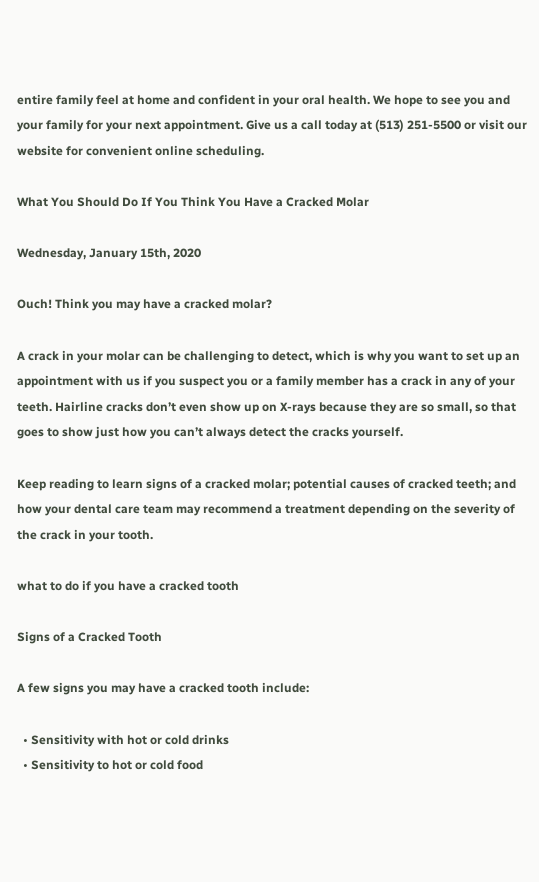entire family feel at home and confident in your oral health. We hope to see you and your family for your next appointment. Give us a call today at (513) 251-5500 or visit our website for convenient online scheduling.

What You Should Do If You Think You Have a Cracked Molar

Wednesday, January 15th, 2020

Ouch! Think you may have a cracked molar?

A crack in your molar can be challenging to detect, which is why you want to set up an appointment with us if you suspect you or a family member has a crack in any of your teeth. Hairline cracks don’t even show up on X-rays because they are so small, so that goes to show just how you can’t always detect the cracks yourself.

Keep reading to learn signs of a cracked molar; potential causes of cracked teeth; and how your dental care team may recommend a treatment depending on the severity of the crack in your tooth.

what to do if you have a cracked tooth

Signs of a Cracked Tooth

A few signs you may have a cracked tooth include:

  • Sensitivity with hot or cold drinks
  • Sensitivity to hot or cold food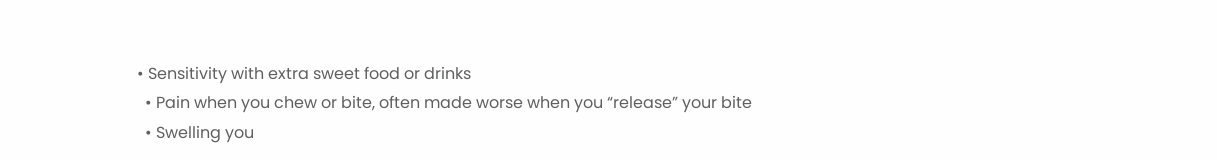• Sensitivity with extra sweet food or drinks
  • Pain when you chew or bite, often made worse when you “release” your bite
  • Swelling you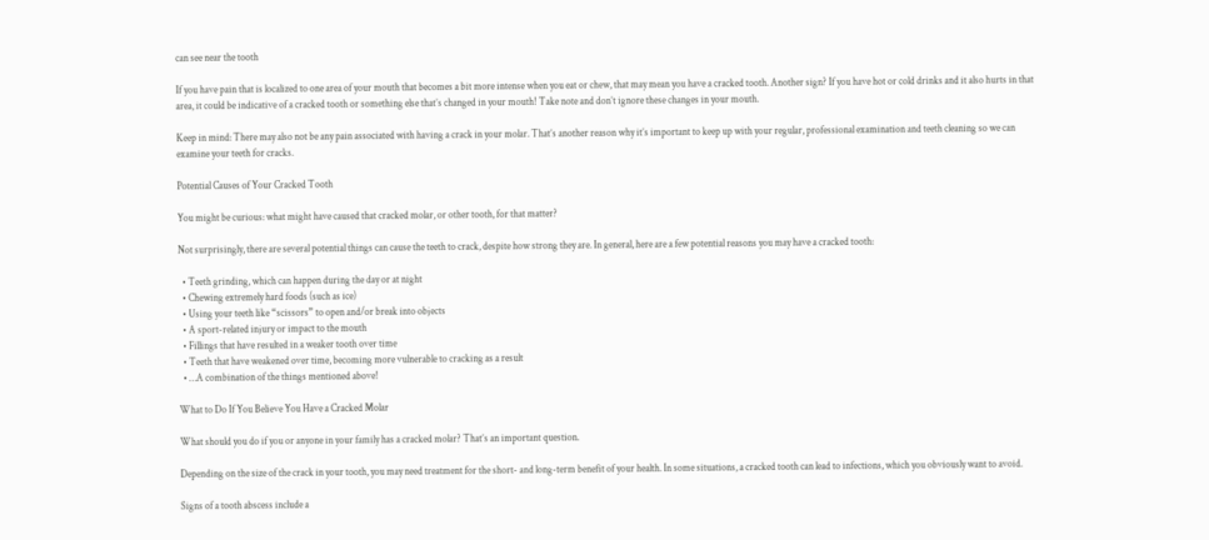can see near the tooth

If you have pain that is localized to one area of your mouth that becomes a bit more intense when you eat or chew, that may mean you have a cracked tooth. Another sign? If you have hot or cold drinks and it also hurts in that area, it could be indicative of a cracked tooth or something else that’s changed in your mouth! Take note and don’t ignore these changes in your mouth.

Keep in mind: There may also not be any pain associated with having a crack in your molar. That’s another reason why it’s important to keep up with your regular, professional examination and teeth cleaning so we can examine your teeth for cracks.

Potential Causes of Your Cracked Tooth

You might be curious: what might have caused that cracked molar, or other tooth, for that matter?

Not surprisingly, there are several potential things can cause the teeth to crack, despite how strong they are. In general, here are a few potential reasons you may have a cracked tooth:

  • Teeth grinding, which can happen during the day or at night
  • Chewing extremely hard foods (such as ice)
  • Using your teeth like “scissors” to open and/or break into objects
  • A sport-related injury or impact to the mouth
  • Fillings that have resulted in a weaker tooth over time
  • Teeth that have weakened over time, becoming more vulnerable to cracking as a result
  • …A combination of the things mentioned above!

What to Do If You Believe You Have a Cracked Molar

What should you do if you or anyone in your family has a cracked molar? That’s an important question.

Depending on the size of the crack in your tooth, you may need treatment for the short- and long-term benefit of your health. In some situations, a cracked tooth can lead to infections, which you obviously want to avoid.

Signs of a tooth abscess include a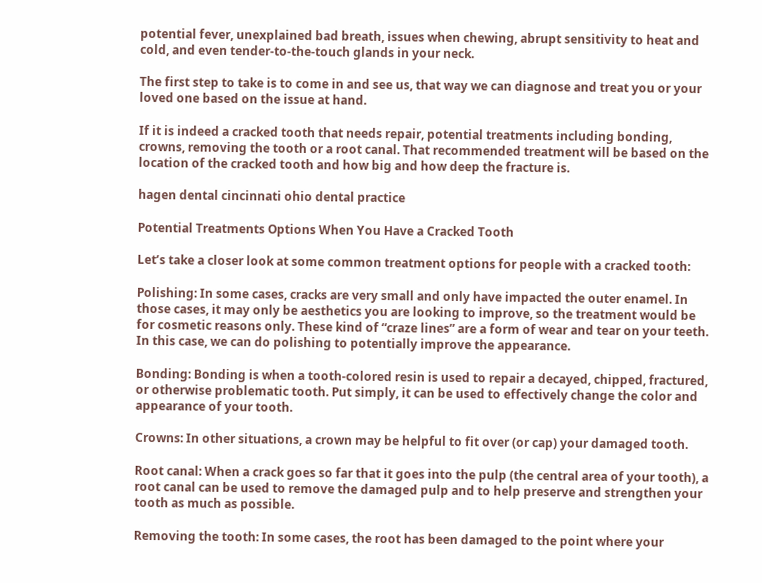potential fever, unexplained bad breath, issues when chewing, abrupt sensitivity to heat and cold, and even tender-to-the-touch glands in your neck.

The first step to take is to come in and see us, that way we can diagnose and treat you or your loved one based on the issue at hand.

If it is indeed a cracked tooth that needs repair, potential treatments including bonding, crowns, removing the tooth or a root canal. That recommended treatment will be based on the location of the cracked tooth and how big and how deep the fracture is.

hagen dental cincinnati ohio dental practice

Potential Treatments Options When You Have a Cracked Tooth

Let’s take a closer look at some common treatment options for people with a cracked tooth:

Polishing: In some cases, cracks are very small and only have impacted the outer enamel. In those cases, it may only be aesthetics you are looking to improve, so the treatment would be for cosmetic reasons only. These kind of “craze lines” are a form of wear and tear on your teeth. In this case, we can do polishing to potentially improve the appearance.

Bonding: Bonding is when a tooth-colored resin is used to repair a decayed, chipped, fractured, or otherwise problematic tooth. Put simply, it can be used to effectively change the color and appearance of your tooth.

Crowns: In other situations, a crown may be helpful to fit over (or cap) your damaged tooth.

Root canal: When a crack goes so far that it goes into the pulp (the central area of your tooth), a root canal can be used to remove the damaged pulp and to help preserve and strengthen your tooth as much as possible.

Removing the tooth: In some cases, the root has been damaged to the point where your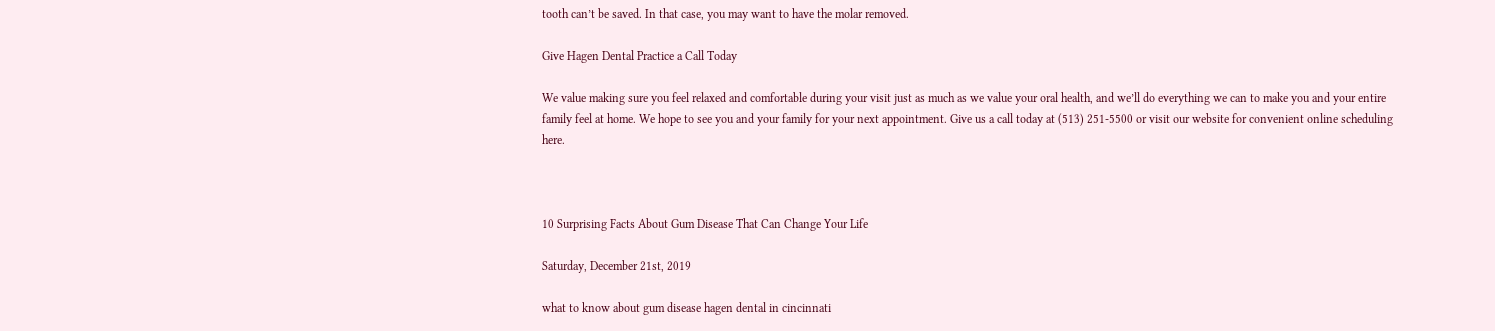tooth can’t be saved. In that case, you may want to have the molar removed.

Give Hagen Dental Practice a Call Today

We value making sure you feel relaxed and comfortable during your visit just as much as we value your oral health, and we’ll do everything we can to make you and your entire family feel at home. We hope to see you and your family for your next appointment. Give us a call today at (513) 251-5500 or visit our website for convenient online scheduling here.



10 Surprising Facts About Gum Disease That Can Change Your Life

Saturday, December 21st, 2019

what to know about gum disease hagen dental in cincinnati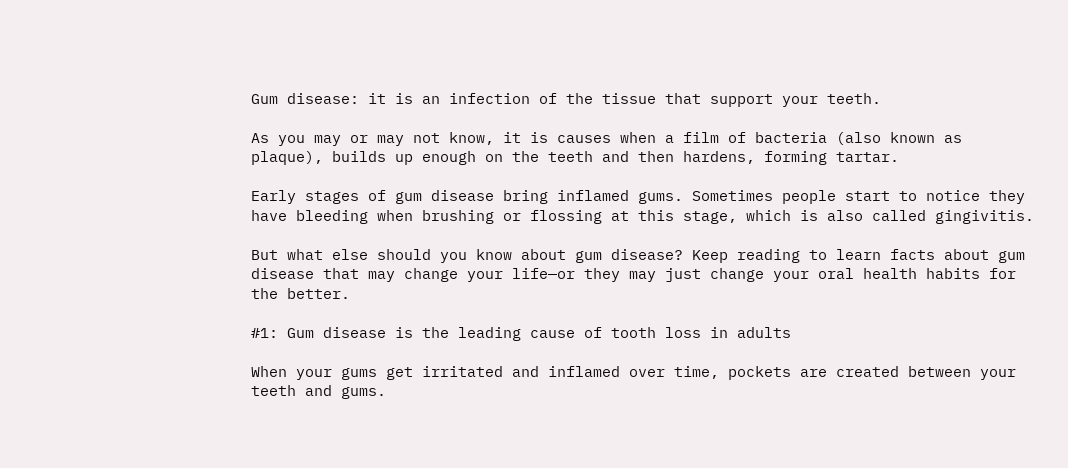Gum disease: it is an infection of the tissue that support your teeth.

As you may or may not know, it is causes when a film of bacteria (also known as plaque), builds up enough on the teeth and then hardens, forming tartar.

Early stages of gum disease bring inflamed gums. Sometimes people start to notice they have bleeding when brushing or flossing at this stage, which is also called gingivitis.

But what else should you know about gum disease? Keep reading to learn facts about gum disease that may change your life—or they may just change your oral health habits for the better.

#1: Gum disease is the leading cause of tooth loss in adults

When your gums get irritated and inflamed over time, pockets are created between your teeth and gums.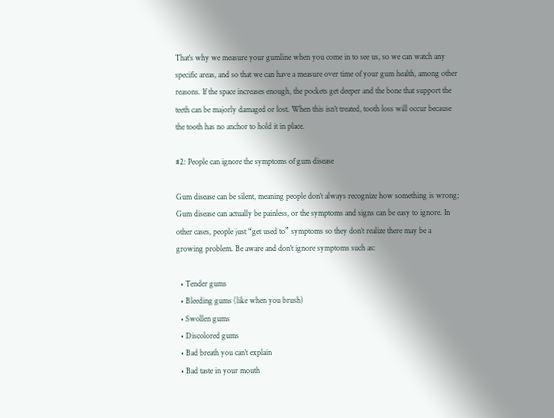That’s why we measure your gumline when you come in to see us, so we can watch any specific areas, and so that we can have a measure over time of your gum health, among other reasons. If the space increases enough, the pockets get deeper and the bone that support the teeth can be majorly damaged or lost. When this isn’t treated, tooth loss will occur because the tooth has no anchor to hold it in place.

#2: People can ignore the symptoms of gum disease

Gum disease can be silent, meaning people don’t always recognize how something is wrong; Gum disease can actually be painless, or the symptoms and signs can be easy to ignore. In other cases, people just “get used to” symptoms so they don’t realize there may be a growing problem. Be aware and don’t ignore symptoms such as:

  • Tender gums
  • Bleeding gums (like when you brush)
  • Swollen gums
  • Discolored gums
  • Bad breath you can’t explain
  • Bad taste in your mouth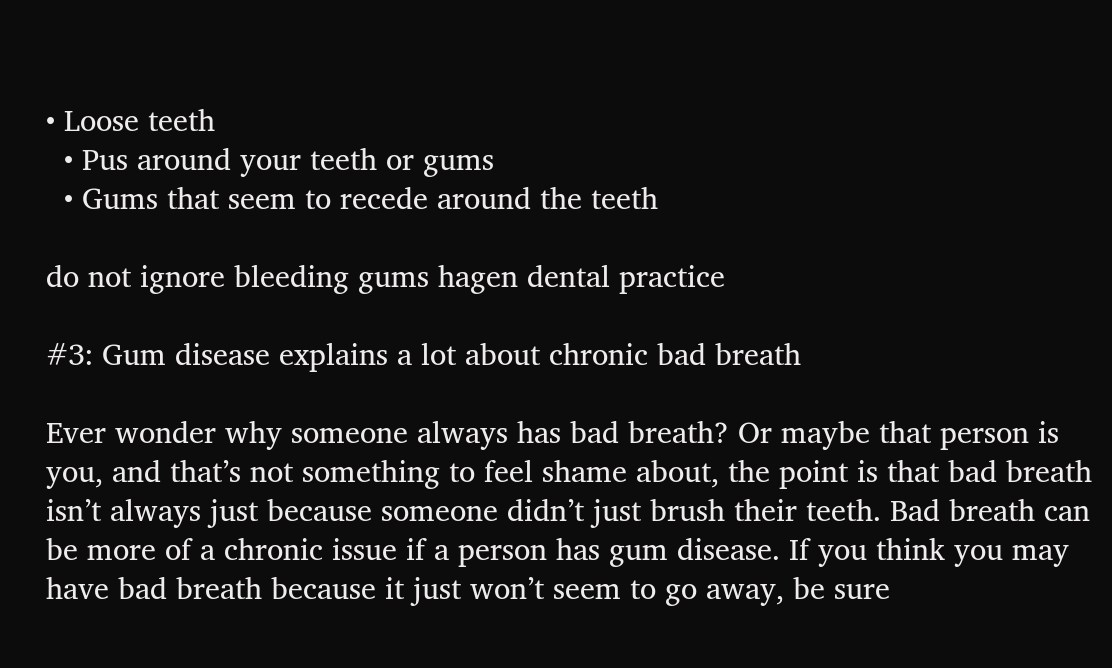• Loose teeth
  • Pus around your teeth or gums
  • Gums that seem to recede around the teeth

do not ignore bleeding gums hagen dental practice

#3: Gum disease explains a lot about chronic bad breath

Ever wonder why someone always has bad breath? Or maybe that person is you, and that’s not something to feel shame about, the point is that bad breath isn’t always just because someone didn’t just brush their teeth. Bad breath can be more of a chronic issue if a person has gum disease. If you think you may have bad breath because it just won’t seem to go away, be sure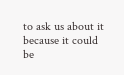to ask us about it because it could be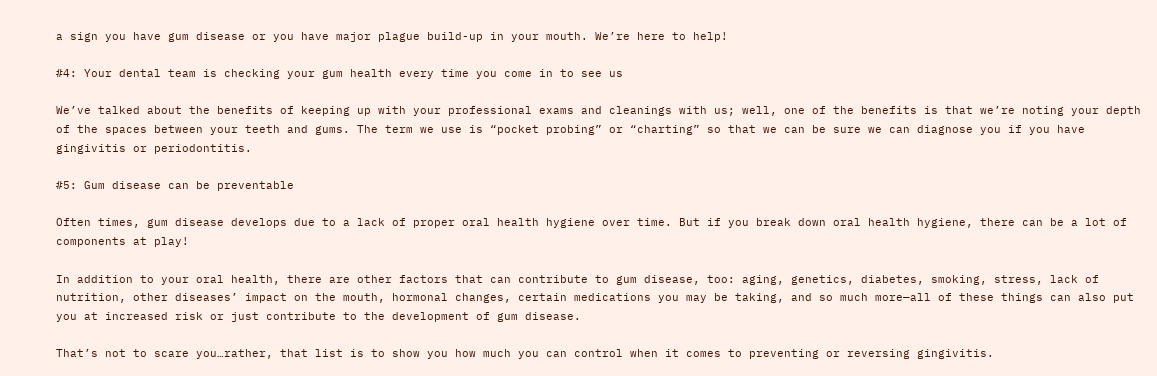a sign you have gum disease or you have major plague build-up in your mouth. We’re here to help!

#4: Your dental team is checking your gum health every time you come in to see us

We’ve talked about the benefits of keeping up with your professional exams and cleanings with us; well, one of the benefits is that we’re noting your depth of the spaces between your teeth and gums. The term we use is “pocket probing” or “charting” so that we can be sure we can diagnose you if you have gingivitis or periodontitis.

#5: Gum disease can be preventable

Often times, gum disease develops due to a lack of proper oral health hygiene over time. But if you break down oral health hygiene, there can be a lot of components at play!

In addition to your oral health, there are other factors that can contribute to gum disease, too: aging, genetics, diabetes, smoking, stress, lack of nutrition, other diseases’ impact on the mouth, hormonal changes, certain medications you may be taking, and so much more—all of these things can also put you at increased risk or just contribute to the development of gum disease.

That’s not to scare you…rather, that list is to show you how much you can control when it comes to preventing or reversing gingivitis.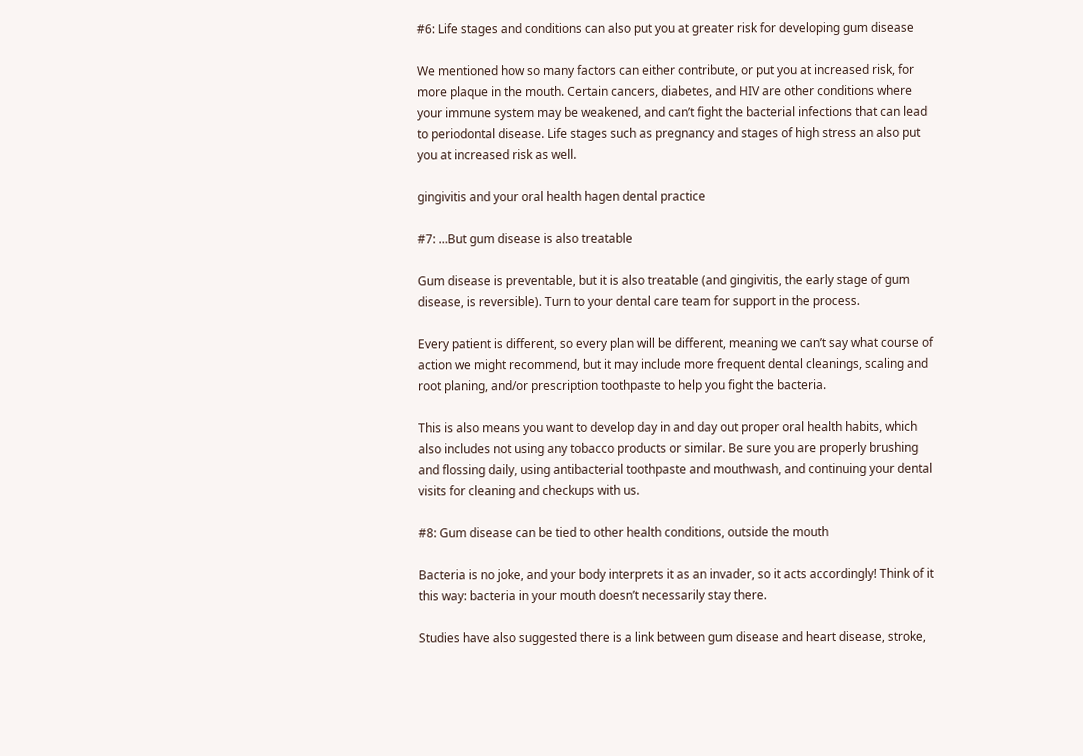#6: Life stages and conditions can also put you at greater risk for developing gum disease

We mentioned how so many factors can either contribute, or put you at increased risk, for more plaque in the mouth. Certain cancers, diabetes, and HIV are other conditions where your immune system may be weakened, and can’t fight the bacterial infections that can lead to periodontal disease. Life stages such as pregnancy and stages of high stress an also put you at increased risk as well.

gingivitis and your oral health hagen dental practice

#7: …But gum disease is also treatable

Gum disease is preventable, but it is also treatable (and gingivitis, the early stage of gum disease, is reversible). Turn to your dental care team for support in the process.

Every patient is different, so every plan will be different, meaning we can’t say what course of action we might recommend, but it may include more frequent dental cleanings, scaling and root planing, and/or prescription toothpaste to help you fight the bacteria.

This is also means you want to develop day in and day out proper oral health habits, which also includes not using any tobacco products or similar. Be sure you are properly brushing and flossing daily, using antibacterial toothpaste and mouthwash, and continuing your dental visits for cleaning and checkups with us.

#8: Gum disease can be tied to other health conditions, outside the mouth

Bacteria is no joke, and your body interprets it as an invader, so it acts accordingly! Think of it this way: bacteria in your mouth doesn’t necessarily stay there.

Studies have also suggested there is a link between gum disease and heart disease, stroke,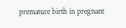premature birth in pregnant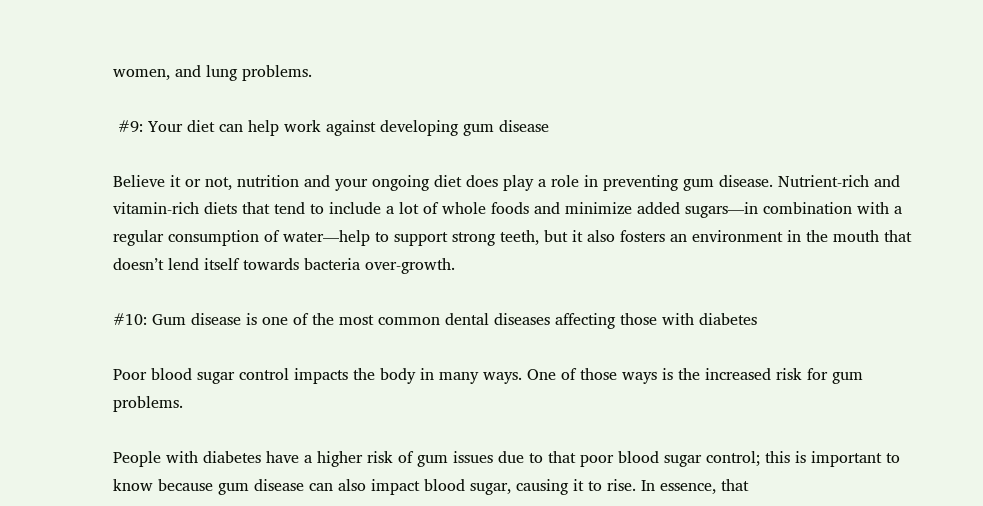women, and lung problems.

 #9: Your diet can help work against developing gum disease

Believe it or not, nutrition and your ongoing diet does play a role in preventing gum disease. Nutrient-rich and vitamin-rich diets that tend to include a lot of whole foods and minimize added sugars—in combination with a regular consumption of water—help to support strong teeth, but it also fosters an environment in the mouth that doesn’t lend itself towards bacteria over-growth.

#10: Gum disease is one of the most common dental diseases affecting those with diabetes

Poor blood sugar control impacts the body in many ways. One of those ways is the increased risk for gum problems.

People with diabetes have a higher risk of gum issues due to that poor blood sugar control; this is important to know because gum disease can also impact blood sugar, causing it to rise. In essence, that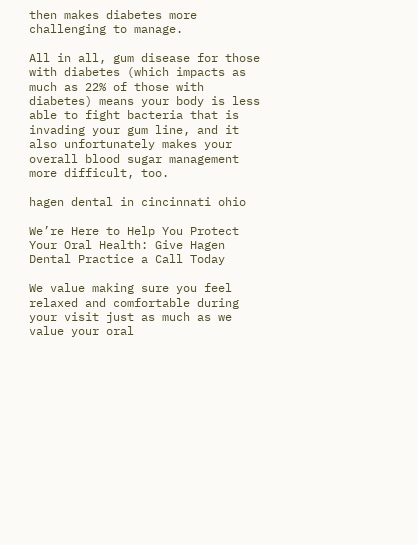then makes diabetes more challenging to manage.

All in all, gum disease for those with diabetes (which impacts as much as 22% of those with diabetes) means your body is less able to fight bacteria that is invading your gum line, and it also unfortunately makes your overall blood sugar management more difficult, too.

hagen dental in cincinnati ohio

We’re Here to Help You Protect Your Oral Health: Give Hagen Dental Practice a Call Today

We value making sure you feel relaxed and comfortable during your visit just as much as we value your oral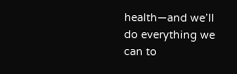health—and we’ll do everything we can to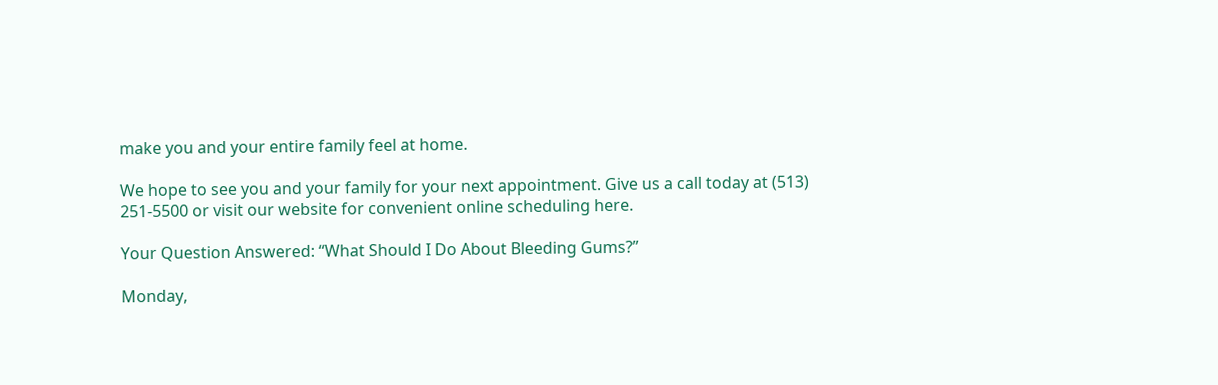make you and your entire family feel at home.

We hope to see you and your family for your next appointment. Give us a call today at (513) 251-5500 or visit our website for convenient online scheduling here.

Your Question Answered: “What Should I Do About Bleeding Gums?”

Monday,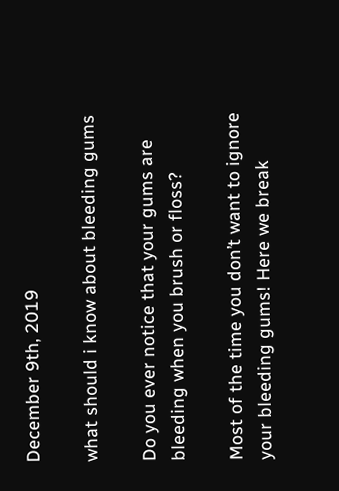December 9th, 2019

what should i know about bleeding gums

Do you ever notice that your gums are bleeding when you brush or floss?

Most of the time you don’t want to ignore your bleeding gums! Here we break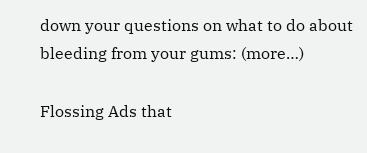down your questions on what to do about bleeding from your gums: (more…)

Flossing Ads that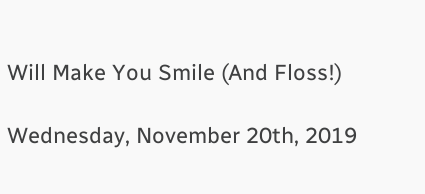Will Make You Smile (And Floss!)

Wednesday, November 20th, 2019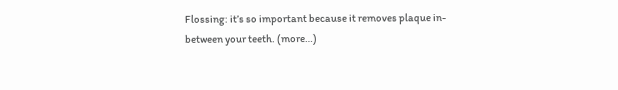Flossing: it’s so important because it removes plaque in-between your teeth. (more…)